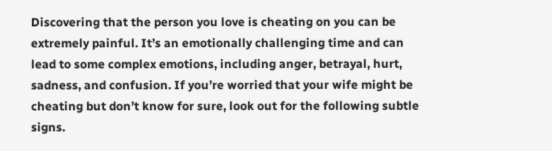Discovering that the person you love is cheating on you can be extremely painful. It’s an emotionally challenging time and can lead to some complex emotions, including anger, betrayal, hurt, sadness, and confusion. If you’re worried that your wife might be cheating but don’t know for sure, look out for the following subtle signs.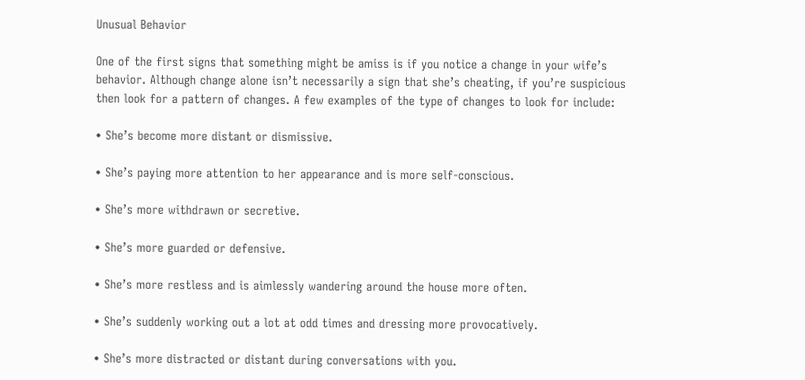Unusual Behavior

One of the first signs that something might be amiss is if you notice a change in your wife’s behavior. Although change alone isn’t necessarily a sign that she’s cheating, if you’re suspicious then look for a pattern of changes. A few examples of the type of changes to look for include:

• She’s become more distant or dismissive.

• She’s paying more attention to her appearance and is more self-conscious.

• She’s more withdrawn or secretive.

• She’s more guarded or defensive.

• She’s more restless and is aimlessly wandering around the house more often.

• She’s suddenly working out a lot at odd times and dressing more provocatively.

• She’s more distracted or distant during conversations with you.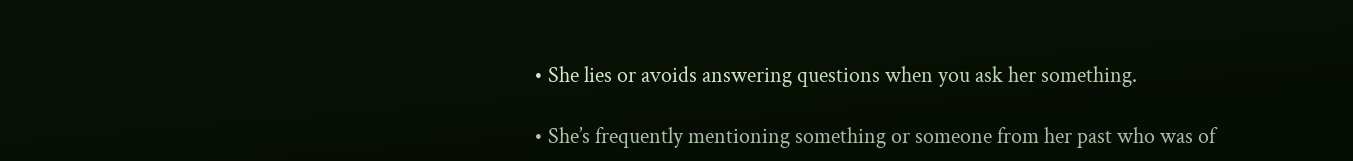• She lies or avoids answering questions when you ask her something.

• She’s frequently mentioning something or someone from her past who was of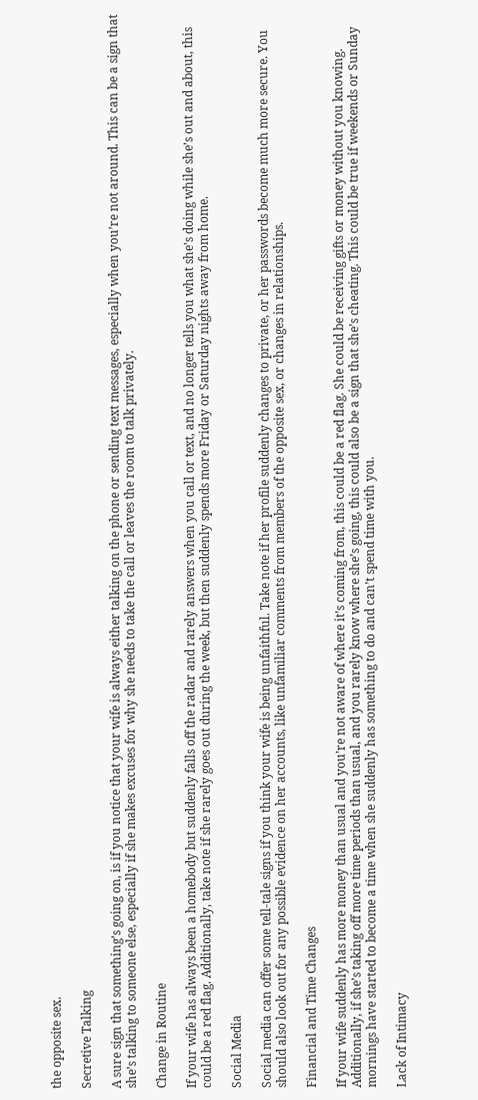the opposite sex.

Secretive Talking

A sure sign that something’s going on, is if you notice that your wife is always either talking on the phone or sending text messages, especially when you’re not around. This can be a sign that she’s talking to someone else, especially if she makes excuses for why she needs to take the call or leaves the room to talk privately.

Change in Routine

If your wife has always been a homebody but suddenly falls off the radar and rarely answers when you call or text, and no longer tells you what she’s doing while she’s out and about, this could be a red flag. Additionally, take note if she rarely goes out during the week, but then suddenly spends more Friday or Saturday nights away from home.

Social Media

Social media can offer some tell-tale signs if you think your wife is being unfaithful. Take note if her profile suddenly changes to private, or her passwords become much more secure. You should also look out for any possible evidence on her accounts, like unfamiliar comments from members of the opposite sex, or changes in relationships.

Financial and Time Changes

If your wife suddenly has more money than usual and you’re not aware of where it’s coming from, this could be a red flag. She could be receiving gifts or money without you knowing. Additionally, if she’s taking off more time periods than usual, and you rarely know where she’s going, this could also be a sign that she’s cheating. This could be true if weekends or Sunday mornings have started to become a time when she suddenly has something to do and can’t spend time with you.

Lack of Intimacy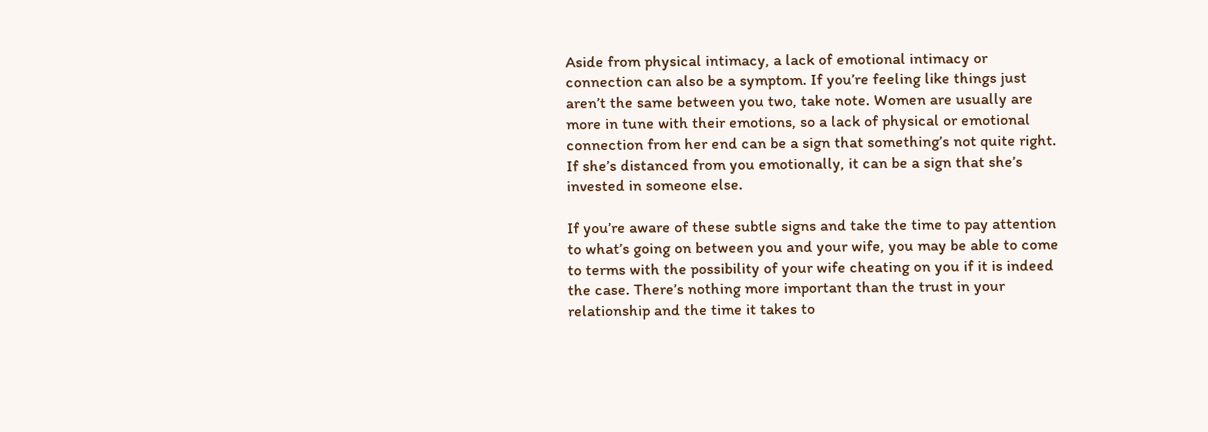Aside from physical intimacy, a lack of emotional intimacy or connection can also be a symptom. If you’re feeling like things just aren’t the same between you two, take note. Women are usually are more in tune with their emotions, so a lack of physical or emotional connection from her end can be a sign that something’s not quite right. If she’s distanced from you emotionally, it can be a sign that she’s invested in someone else.

If you’re aware of these subtle signs and take the time to pay attention to what’s going on between you and your wife, you may be able to come to terms with the possibility of your wife cheating on you if it is indeed the case. There’s nothing more important than the trust in your relationship and the time it takes to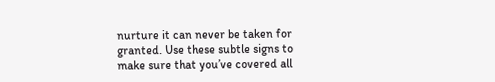nurture it can never be taken for granted. Use these subtle signs to make sure that you’ve covered all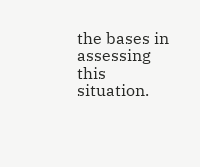the bases in assessing this situation.